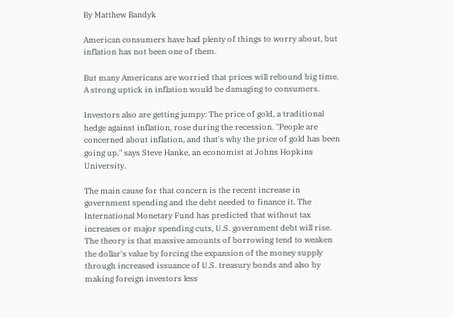By Matthew Bandyk

American consumers have had plenty of things to worry about, but inflation has not been one of them.

But many Americans are worried that prices will rebound big time. A strong uptick in inflation would be damaging to consumers.

Investors also are getting jumpy: The price of gold, a traditional hedge against inflation, rose during the recession. "People are concerned about inflation, and that's why the price of gold has been going up," says Steve Hanke, an economist at Johns Hopkins University.

The main cause for that concern is the recent increase in government spending and the debt needed to finance it. The International Monetary Fund has predicted that without tax increases or major spending cuts, U.S. government debt will rise. The theory is that massive amounts of borrowing tend to weaken the dollar's value by forcing the expansion of the money supply through increased issuance of U.S. treasury bonds and also by making foreign investors less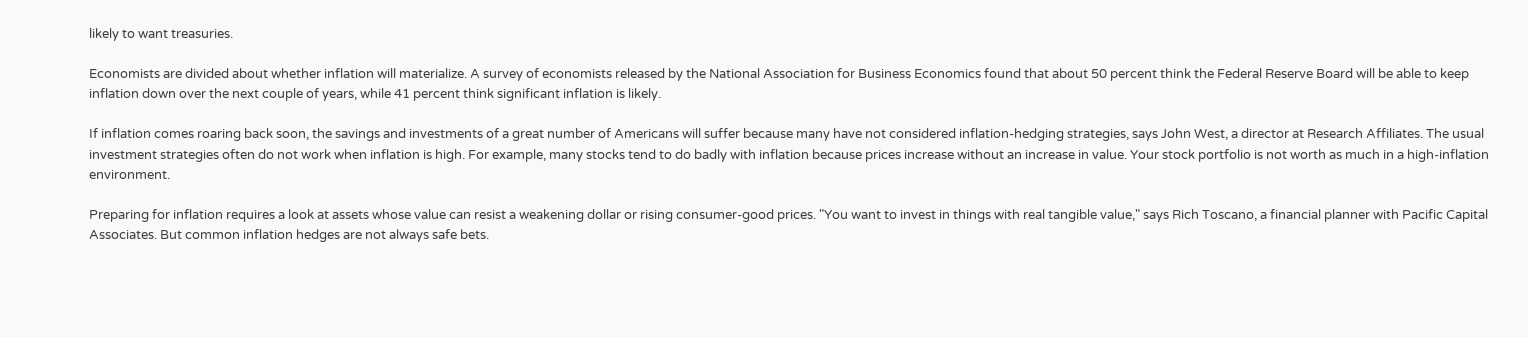likely to want treasuries.

Economists are divided about whether inflation will materialize. A survey of economists released by the National Association for Business Economics found that about 50 percent think the Federal Reserve Board will be able to keep inflation down over the next couple of years, while 41 percent think significant inflation is likely.

If inflation comes roaring back soon, the savings and investments of a great number of Americans will suffer because many have not considered inflation-hedging strategies, says John West, a director at Research Affiliates. The usual investment strategies often do not work when inflation is high. For example, many stocks tend to do badly with inflation because prices increase without an increase in value. Your stock portfolio is not worth as much in a high-inflation environment.

Preparing for inflation requires a look at assets whose value can resist a weakening dollar or rising consumer-good prices. "You want to invest in things with real tangible value," says Rich Toscano, a financial planner with Pacific Capital Associates. But common inflation hedges are not always safe bets.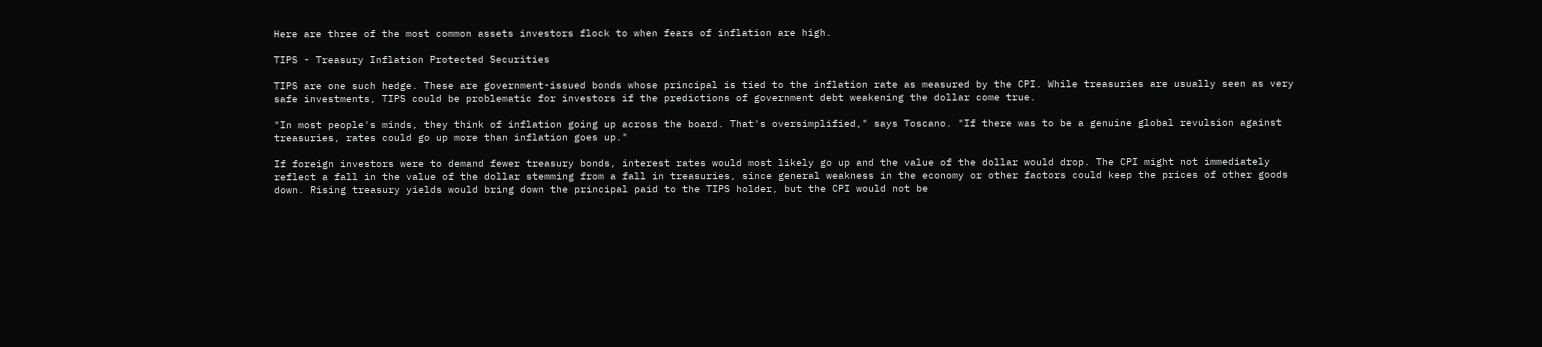Here are three of the most common assets investors flock to when fears of inflation are high.

TIPS - Treasury Inflation Protected Securities

TIPS are one such hedge. These are government-issued bonds whose principal is tied to the inflation rate as measured by the CPI. While treasuries are usually seen as very safe investments, TIPS could be problematic for investors if the predictions of government debt weakening the dollar come true.

"In most people's minds, they think of inflation going up across the board. That's oversimplified," says Toscano. "If there was to be a genuine global revulsion against treasuries, rates could go up more than inflation goes up."

If foreign investors were to demand fewer treasury bonds, interest rates would most likely go up and the value of the dollar would drop. The CPI might not immediately reflect a fall in the value of the dollar stemming from a fall in treasuries, since general weakness in the economy or other factors could keep the prices of other goods down. Rising treasury yields would bring down the principal paid to the TIPS holder, but the CPI would not be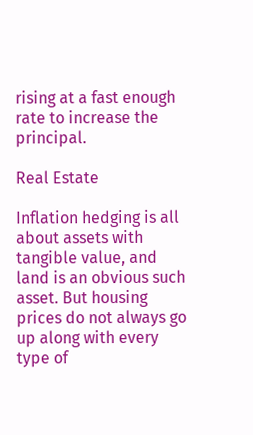rising at a fast enough rate to increase the principal.

Real Estate

Inflation hedging is all about assets with tangible value, and land is an obvious such asset. But housing prices do not always go up along with every type of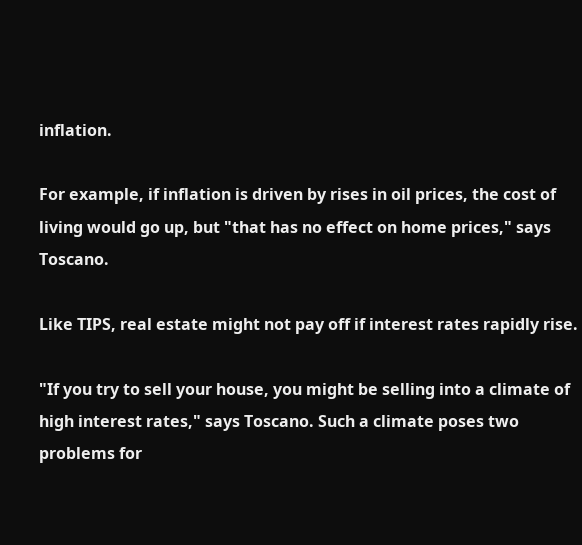inflation.

For example, if inflation is driven by rises in oil prices, the cost of living would go up, but "that has no effect on home prices," says Toscano.

Like TIPS, real estate might not pay off if interest rates rapidly rise.

"If you try to sell your house, you might be selling into a climate of high interest rates," says Toscano. Such a climate poses two problems for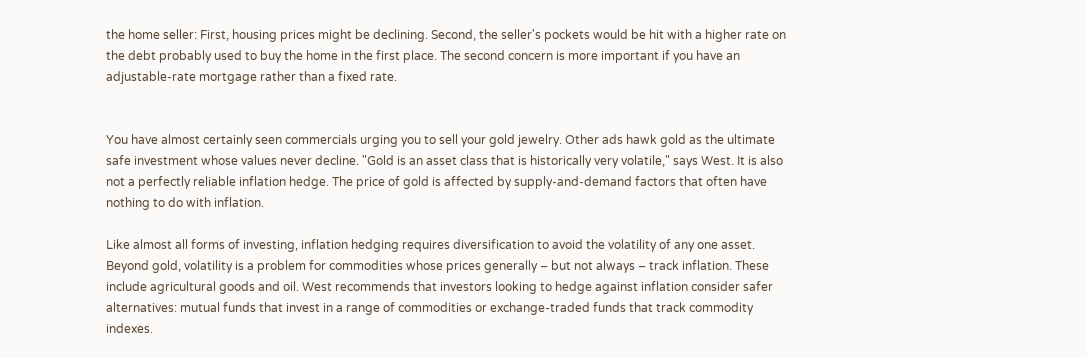the home seller: First, housing prices might be declining. Second, the seller's pockets would be hit with a higher rate on the debt probably used to buy the home in the first place. The second concern is more important if you have an adjustable-rate mortgage rather than a fixed rate.


You have almost certainly seen commercials urging you to sell your gold jewelry. Other ads hawk gold as the ultimate safe investment whose values never decline. "Gold is an asset class that is historically very volatile," says West. It is also not a perfectly reliable inflation hedge. The price of gold is affected by supply-and-demand factors that often have nothing to do with inflation.

Like almost all forms of investing, inflation hedging requires diversification to avoid the volatility of any one asset. Beyond gold, volatility is a problem for commodities whose prices generally – but not always – track inflation. These include agricultural goods and oil. West recommends that investors looking to hedge against inflation consider safer alternatives: mutual funds that invest in a range of commodities or exchange-traded funds that track commodity indexes.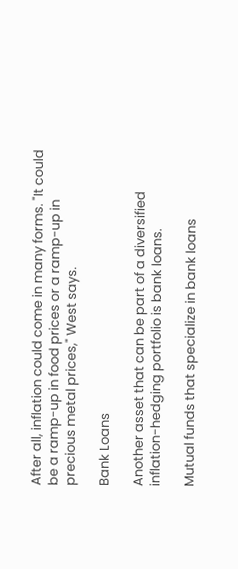After all, inflation could come in many forms. "It could be a ramp-up in food prices or a ramp-up in precious metal prices," West says.

Bank Loans

Another asset that can be part of a diversified inflation-hedging portfolio is bank loans.

Mutual funds that specialize in bank loans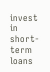invest in short-term loans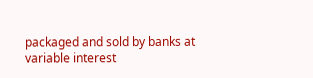packaged and sold by banks at variable interest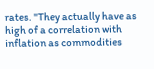rates. "They actually have as high of a correlation with inflation as commodities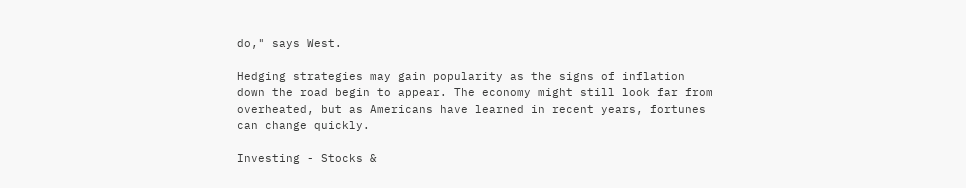do," says West.

Hedging strategies may gain popularity as the signs of inflation down the road begin to appear. The economy might still look far from overheated, but as Americans have learned in recent years, fortunes can change quickly.

Investing - Stocks &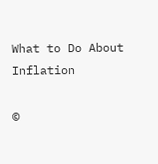What to Do About Inflation

©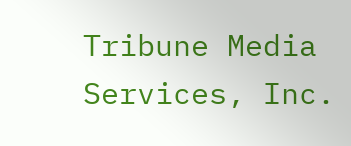Tribune Media Services, Inc.